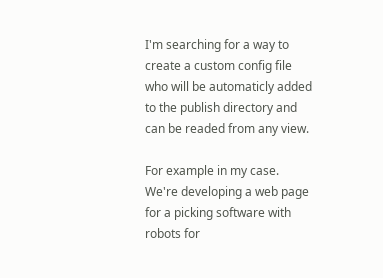I'm searching for a way to create a custom config file who will be automaticly added to the publish directory and can be readed from any view.

For example in my case. We're developing a web page for a picking software with robots for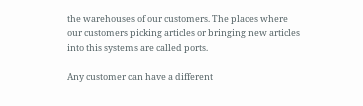the warehouses of our customers. The places where our customers picking articles or bringing new articles into this systems are called ports.

Any customer can have a different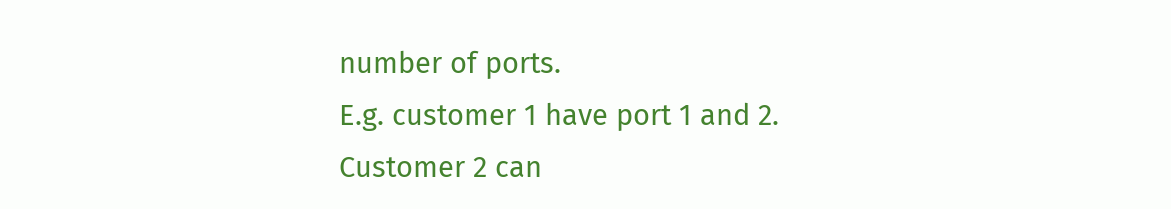number of ports.
E.g. customer 1 have port 1 and 2.
Customer 2 can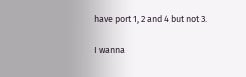have port 1, 2 and 4 but not 3.

I wanna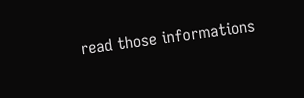read those informations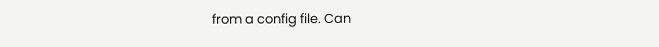from a config file. Can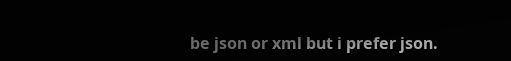be json or xml but i prefer json.